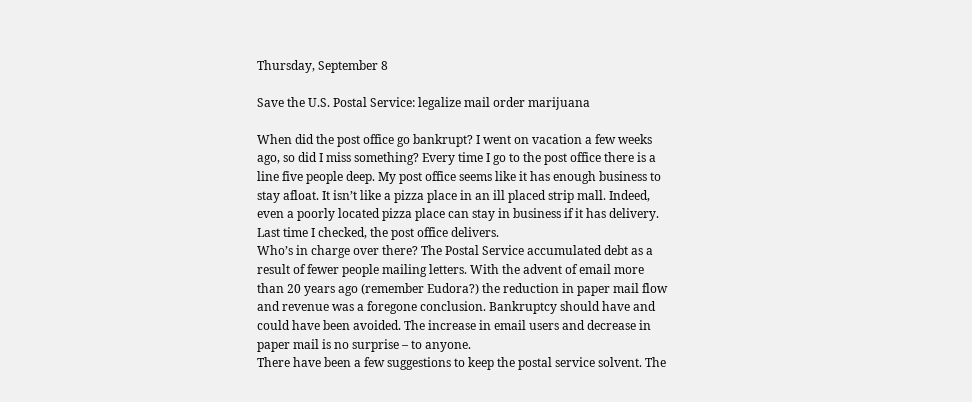Thursday, September 8

Save the U.S. Postal Service: legalize mail order marijuana

When did the post office go bankrupt? I went on vacation a few weeks ago, so did I miss something? Every time I go to the post office there is a line five people deep. My post office seems like it has enough business to stay afloat. It isn’t like a pizza place in an ill placed strip mall. Indeed, even a poorly located pizza place can stay in business if it has delivery. Last time I checked, the post office delivers.
Who’s in charge over there? The Postal Service accumulated debt as a result of fewer people mailing letters. With the advent of email more than 20 years ago (remember Eudora?) the reduction in paper mail flow and revenue was a foregone conclusion. Bankruptcy should have and could have been avoided. The increase in email users and decrease in paper mail is no surprise – to anyone.
There have been a few suggestions to keep the postal service solvent. The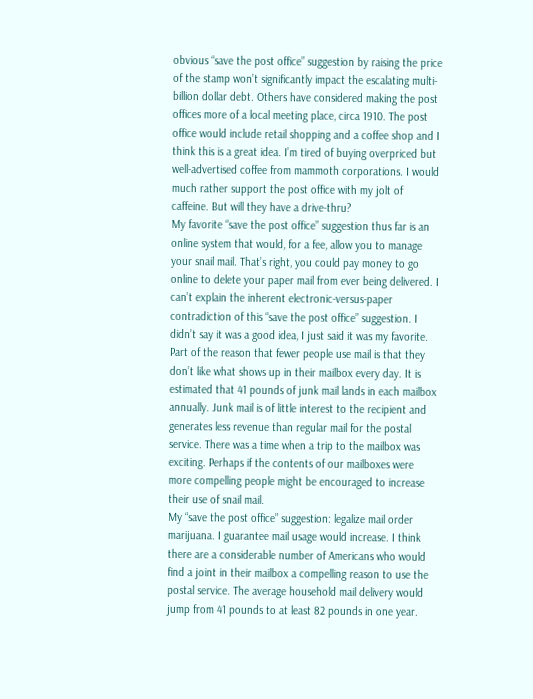obvious “save the post office” suggestion by raising the price of the stamp won’t significantly impact the escalating multi-billion dollar debt. Others have considered making the post offices more of a local meeting place, circa 1910. The post office would include retail shopping and a coffee shop and I think this is a great idea. I’m tired of buying overpriced but well-advertised coffee from mammoth corporations. I would much rather support the post office with my jolt of caffeine. But will they have a drive-thru?
My favorite “save the post office” suggestion thus far is an online system that would, for a fee, allow you to manage your snail mail. That’s right, you could pay money to go online to delete your paper mail from ever being delivered. I can’t explain the inherent electronic-versus-paper contradiction of this “save the post office” suggestion. I didn’t say it was a good idea, I just said it was my favorite.
Part of the reason that fewer people use mail is that they don’t like what shows up in their mailbox every day. It is estimated that 41 pounds of junk mail lands in each mailbox annually. Junk mail is of little interest to the recipient and generates less revenue than regular mail for the postal service. There was a time when a trip to the mailbox was exciting. Perhaps if the contents of our mailboxes were more compelling people might be encouraged to increase their use of snail mail.
My “save the post office” suggestion: legalize mail order marijuana. I guarantee mail usage would increase. I think there are a considerable number of Americans who would find a joint in their mailbox a compelling reason to use the postal service. The average household mail delivery would jump from 41 pounds to at least 82 pounds in one year.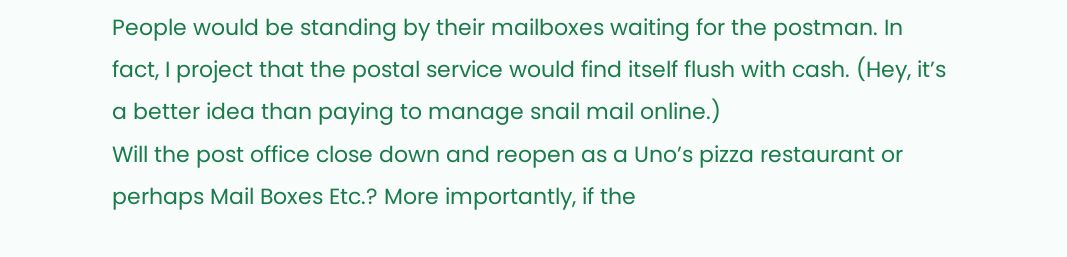People would be standing by their mailboxes waiting for the postman. In fact, I project that the postal service would find itself flush with cash. (Hey, it’s a better idea than paying to manage snail mail online.)
Will the post office close down and reopen as a Uno’s pizza restaurant or perhaps Mail Boxes Etc.? More importantly, if the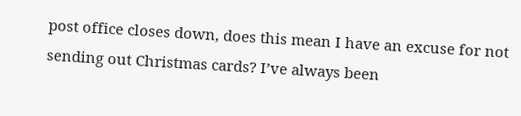post office closes down, does this mean I have an excuse for not sending out Christmas cards? I’ve always been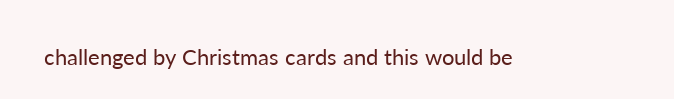challenged by Christmas cards and this would be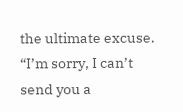the ultimate excuse. “I’m sorry, I can’t send you a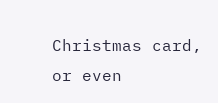Christmas card, or even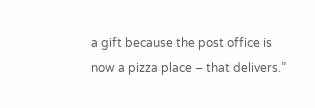a gift because the post office is now a pizza place – that delivers.”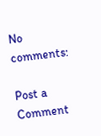No comments:

Post a Comment